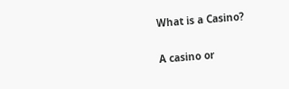What is a Casino?

A casino or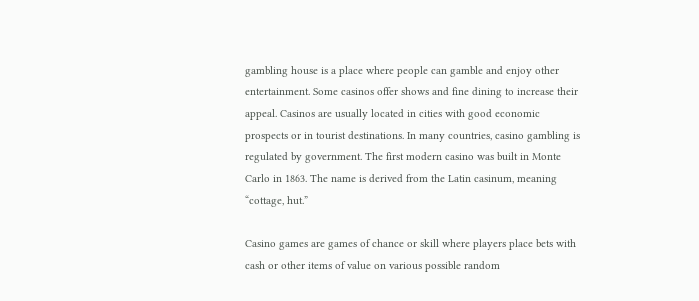gambling house is a place where people can gamble and enjoy other entertainment. Some casinos offer shows and fine dining to increase their appeal. Casinos are usually located in cities with good economic prospects or in tourist destinations. In many countries, casino gambling is regulated by government. The first modern casino was built in Monte Carlo in 1863. The name is derived from the Latin casinum, meaning “cottage, hut.”

Casino games are games of chance or skill where players place bets with cash or other items of value on various possible random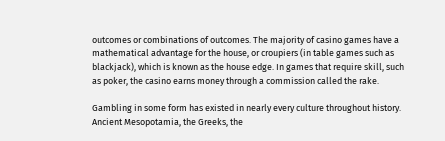outcomes or combinations of outcomes. The majority of casino games have a mathematical advantage for the house, or croupiers (in table games such as blackjack), which is known as the house edge. In games that require skill, such as poker, the casino earns money through a commission called the rake.

Gambling in some form has existed in nearly every culture throughout history. Ancient Mesopotamia, the Greeks, the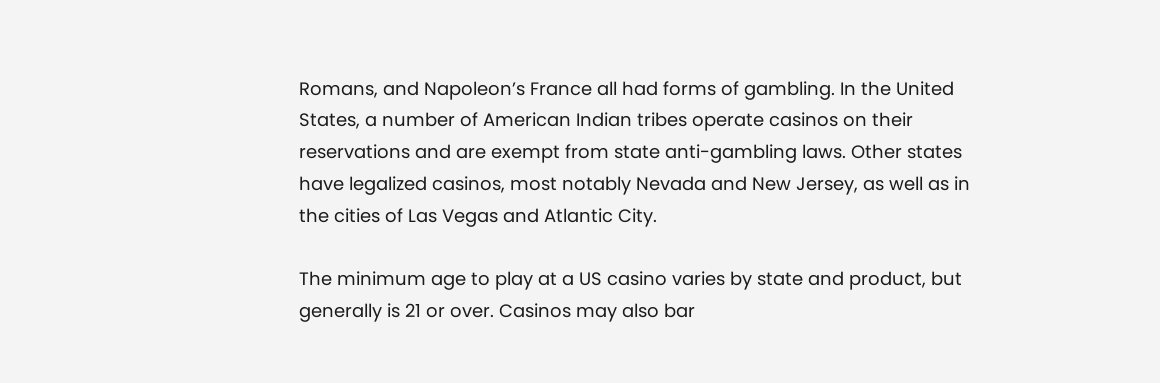Romans, and Napoleon’s France all had forms of gambling. In the United States, a number of American Indian tribes operate casinos on their reservations and are exempt from state anti-gambling laws. Other states have legalized casinos, most notably Nevada and New Jersey, as well as in the cities of Las Vegas and Atlantic City.

The minimum age to play at a US casino varies by state and product, but generally is 21 or over. Casinos may also bar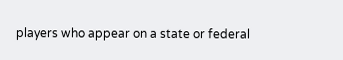players who appear on a state or federal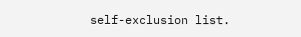self-exclusion list.